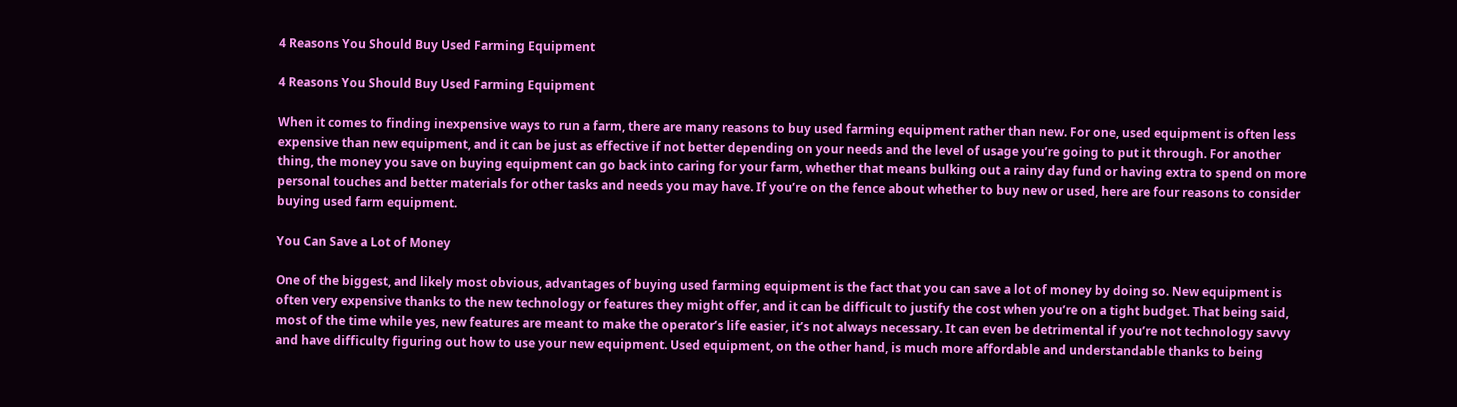4 Reasons You Should Buy Used Farming Equipment

4 Reasons You Should Buy Used Farming Equipment

When it comes to finding inexpensive ways to run a farm, there are many reasons to buy used farming equipment rather than new. For one, used equipment is often less expensive than new equipment, and it can be just as effective if not better depending on your needs and the level of usage you’re going to put it through. For another thing, the money you save on buying equipment can go back into caring for your farm, whether that means bulking out a rainy day fund or having extra to spend on more personal touches and better materials for other tasks and needs you may have. If you’re on the fence about whether to buy new or used, here are four reasons to consider buying used farm equipment.

You Can Save a Lot of Money

One of the biggest, and likely most obvious, advantages of buying used farming equipment is the fact that you can save a lot of money by doing so. New equipment is often very expensive thanks to the new technology or features they might offer, and it can be difficult to justify the cost when you’re on a tight budget. That being said, most of the time while yes, new features are meant to make the operator’s life easier, it’s not always necessary. It can even be detrimental if you’re not technology savvy and have difficulty figuring out how to use your new equipment. Used equipment, on the other hand, is much more affordable and understandable thanks to being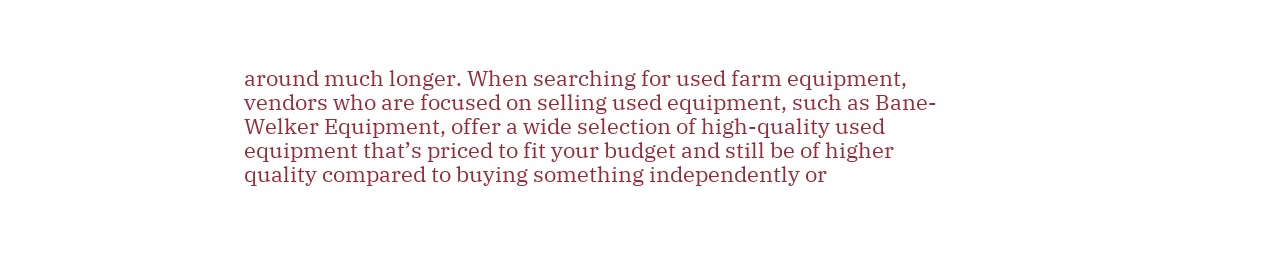around much longer. When searching for used farm equipment, vendors who are focused on selling used equipment, such as Bane-Welker Equipment, offer a wide selection of high-quality used equipment that’s priced to fit your budget and still be of higher quality compared to buying something independently or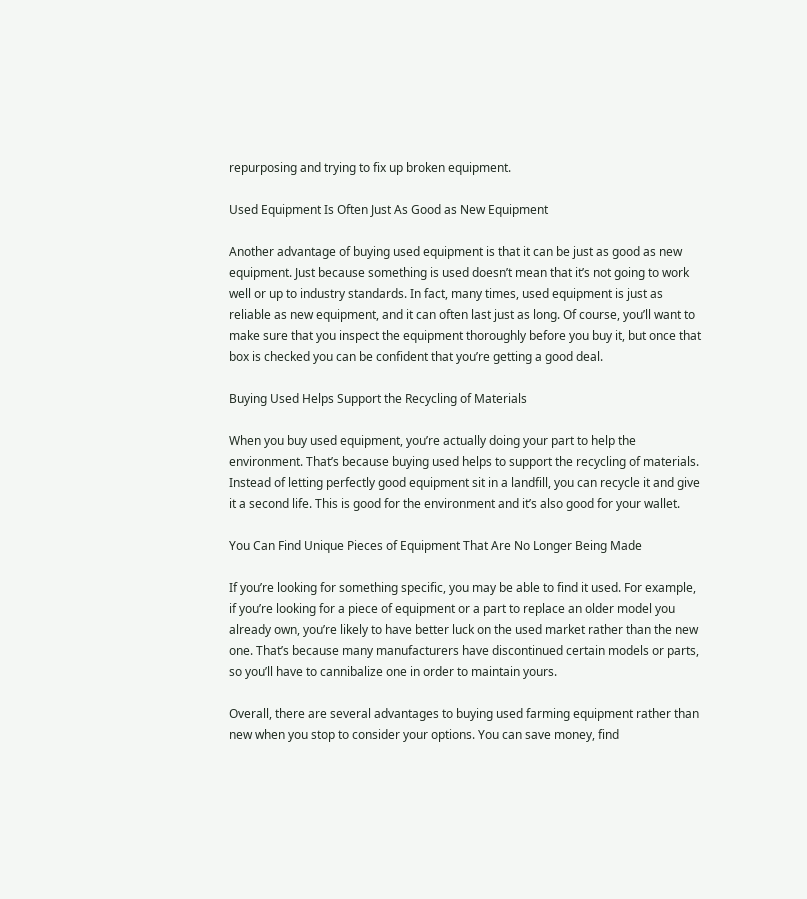repurposing and trying to fix up broken equipment.

Used Equipment Is Often Just As Good as New Equipment

Another advantage of buying used equipment is that it can be just as good as new equipment. Just because something is used doesn’t mean that it’s not going to work well or up to industry standards. In fact, many times, used equipment is just as reliable as new equipment, and it can often last just as long. Of course, you’ll want to make sure that you inspect the equipment thoroughly before you buy it, but once that box is checked you can be confident that you’re getting a good deal.

Buying Used Helps Support the Recycling of Materials

When you buy used equipment, you’re actually doing your part to help the environment. That’s because buying used helps to support the recycling of materials. Instead of letting perfectly good equipment sit in a landfill, you can recycle it and give it a second life. This is good for the environment and it’s also good for your wallet.

You Can Find Unique Pieces of Equipment That Are No Longer Being Made

If you’re looking for something specific, you may be able to find it used. For example, if you’re looking for a piece of equipment or a part to replace an older model you already own, you’re likely to have better luck on the used market rather than the new one. That’s because many manufacturers have discontinued certain models or parts, so you’ll have to cannibalize one in order to maintain yours.

Overall, there are several advantages to buying used farming equipment rather than new when you stop to consider your options. You can save money, find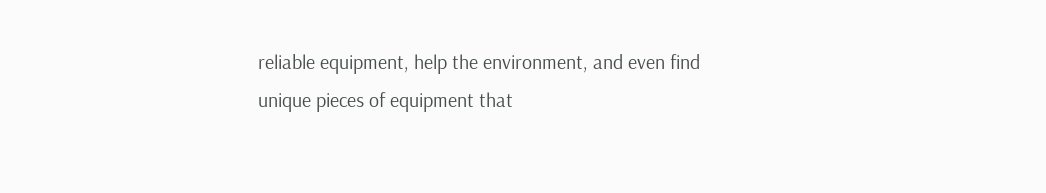reliable equipment, help the environment, and even find unique pieces of equipment that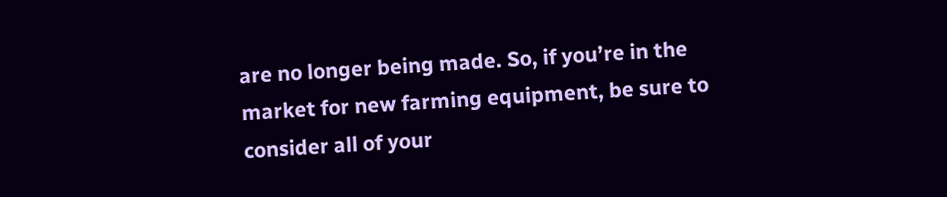are no longer being made. So, if you’re in the market for new farming equipment, be sure to consider all of your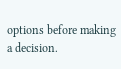options before making a decision.